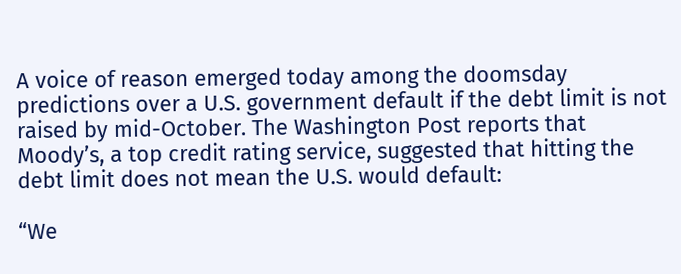A voice of reason emerged today among the doomsday predictions over a U.S. government default if the debt limit is not raised by mid-October. The Washington Post reports that Moody’s, a top credit rating service, suggested that hitting the debt limit does not mean the U.S. would default:

“We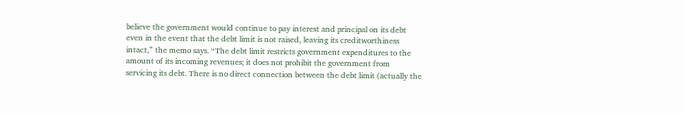believe the government would continue to pay interest and principal on its debt even in the event that the debt limit is not raised, leaving its creditworthiness intact,” the memo says. “The debt limit restricts government expenditures to the amount of its incoming revenues; it does not prohibit the government from servicing its debt. There is no direct connection between the debt limit (actually the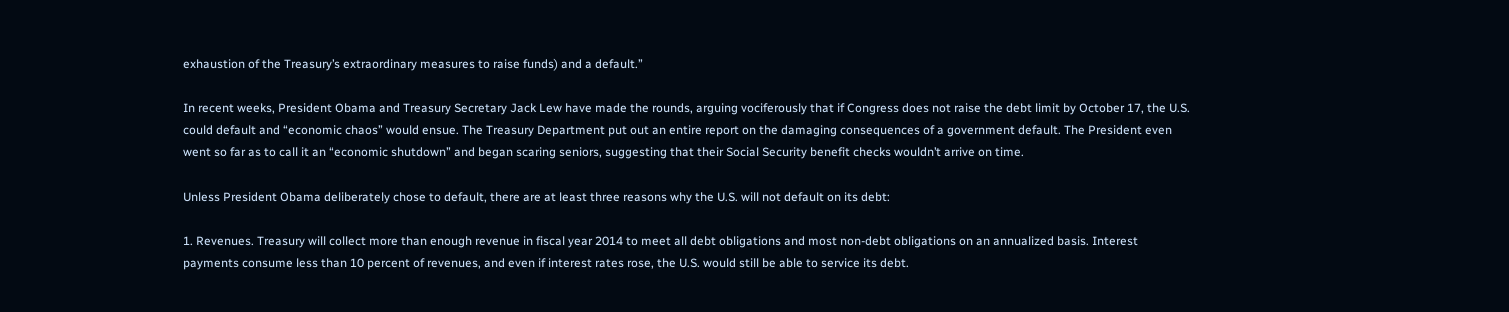exhaustion of the Treasury’s extraordinary measures to raise funds) and a default.”

In recent weeks, President Obama and Treasury Secretary Jack Lew have made the rounds, arguing vociferously that if Congress does not raise the debt limit by October 17, the U.S. could default and “economic chaos” would ensue. The Treasury Department put out an entire report on the damaging consequences of a government default. The President even went so far as to call it an “economic shutdown” and began scaring seniors, suggesting that their Social Security benefit checks wouldn’t arrive on time.

Unless President Obama deliberately chose to default, there are at least three reasons why the U.S. will not default on its debt:

1. Revenues. Treasury will collect more than enough revenue in fiscal year 2014 to meet all debt obligations and most non-debt obligations on an annualized basis. Interest payments consume less than 10 percent of revenues, and even if interest rates rose, the U.S. would still be able to service its debt.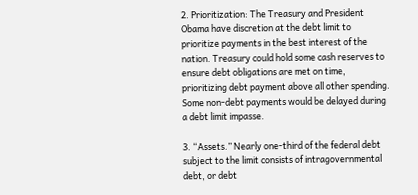2. Prioritization: The Treasury and President Obama have discretion at the debt limit to prioritize payments in the best interest of the nation. Treasury could hold some cash reserves to ensure debt obligations are met on time, prioritizing debt payment above all other spending. Some non-debt payments would be delayed during a debt limit impasse.

3. “Assets.” Nearly one-third of the federal debt subject to the limit consists of intragovernmental debt, or debt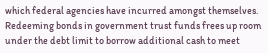which federal agencies have incurred amongst themselves. Redeeming bonds in government trust funds frees up room under the debt limit to borrow additional cash to meet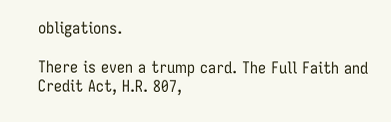obligations.

There is even a trump card. The Full Faith and Credit Act, H.R. 807,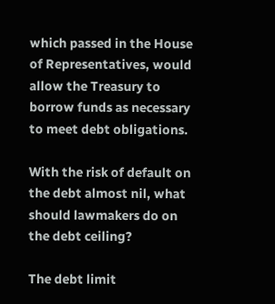which passed in the House of Representatives, would allow the Treasury to borrow funds as necessary to meet debt obligations.

With the risk of default on the debt almost nil, what should lawmakers do on the debt ceiling?

The debt limit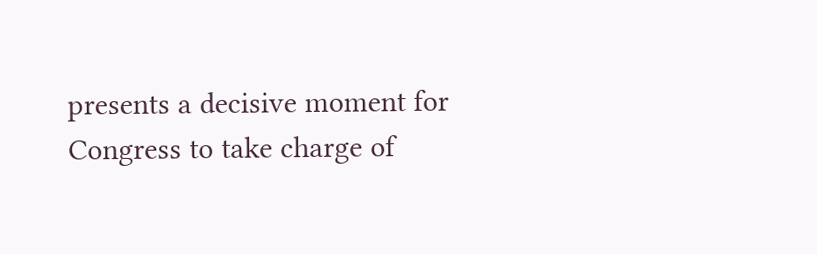presents a decisive moment for Congress to take charge of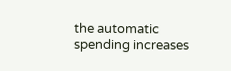the automatic spending increases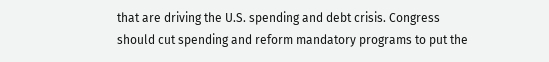that are driving the U.S. spending and debt crisis. Congress should cut spending and reform mandatory programs to put the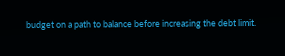budget on a path to balance before increasing the debt limit.